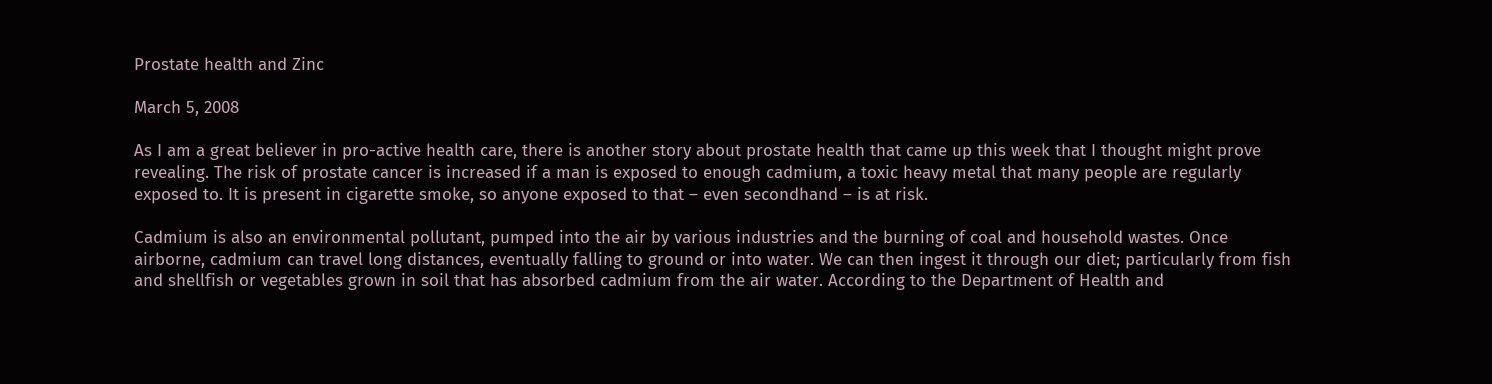Prostate health and Zinc

March 5, 2008

As I am a great believer in pro-active health care, there is another story about prostate health that came up this week that I thought might prove revealing. The risk of prostate cancer is increased if a man is exposed to enough cadmium, a toxic heavy metal that many people are regularly exposed to. It is present in cigarette smoke, so anyone exposed to that – even secondhand – is at risk.

Cadmium is also an environmental pollutant, pumped into the air by various industries and the burning of coal and household wastes. Once airborne, cadmium can travel long distances, eventually falling to ground or into water. We can then ingest it through our diet; particularly from fish and shellfish or vegetables grown in soil that has absorbed cadmium from the air water. According to the Department of Health and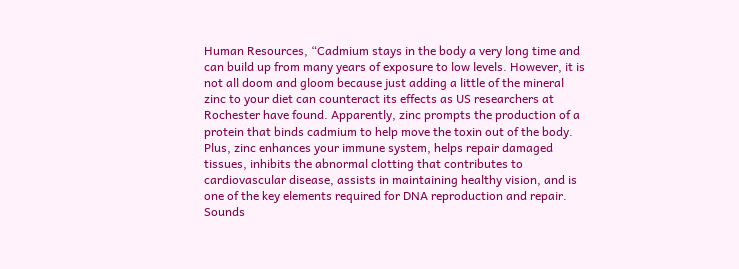Human Resources, “Cadmium stays in the body a very long time and can build up from many years of exposure to low levels. However, it is not all doom and gloom because just adding a little of the mineral zinc to your diet can counteract its effects as US researchers at Rochester have found. Apparently, zinc prompts the production of a protein that binds cadmium to help move the toxin out of the body. Plus, zinc enhances your immune system, helps repair damaged tissues, inhibits the abnormal clotting that contributes to cardiovascular disease, assists in maintaining healthy vision, and is one of the key elements required for DNA reproduction and repair. Sounds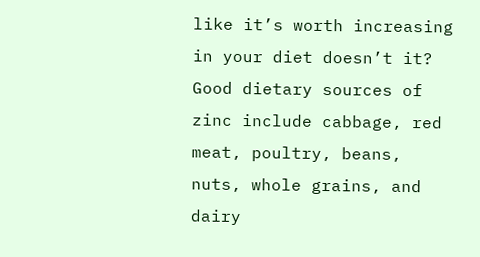like it’s worth increasing in your diet doesn’t it? Good dietary sources of zinc include cabbage, red meat, poultry, beans, nuts, whole grains, and dairy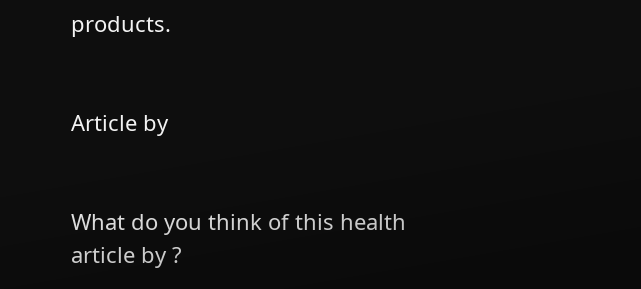products.


Article by


What do you think of this health article by ?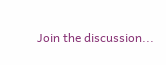Join the discussion...